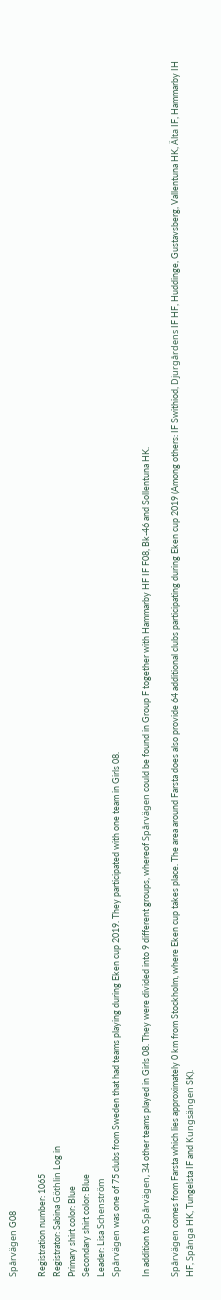Spårvägen G08

Registration number: 1065
Registrator: Sabina Göthlin Log in
Primary shirt color: Blue
Secondary shirt color: Blue
Leader: Lisa Schenström
Spårvägen was one of 75 clubs from Sweden that had teams playing during Eken cup 2019. They participated with one team in Girls 08.

In addition to Spårvägen, 34 other teams played in Girls 08. They were divided into 9 different groups, whereof Spårvägen could be found in Group F together with Hammarby HF IF F08, Bk-46 and Sollentuna HK.

Spårvägen comes from Farsta which lies approximately 0 km from Stockholm, where Eken cup takes place. The area around Farsta does also provide 64 additional clubs participating during Eken cup 2019 (Among others: IF Swithiod, Djurgårdens IF HF, Huddinge, Gustavsberg, Vallentuna HK, Älta IF, Hammarby IH HF, Spånga HK, Tungelsta IF and Kungsängen SK).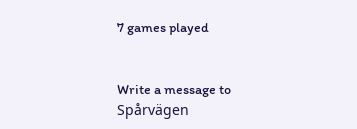7 games played


Write a message to Spårvägen